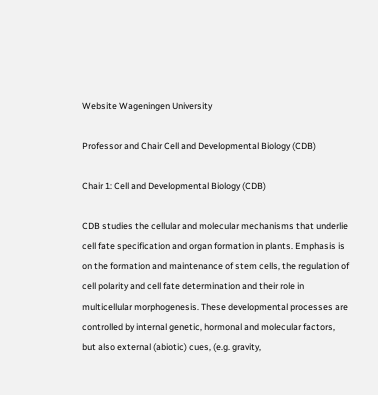Website Wageningen University

Professor and Chair Cell and Developmental Biology (CDB)

Chair 1: Cell and Developmental Biology (CDB)

CDB studies the cellular and molecular mechanisms that underlie cell fate specification and organ formation in plants. Emphasis is on the formation and maintenance of stem cells, the regulation of cell polarity and cell fate determination and their role in multicellular morphogenesis. These developmental processes are controlled by internal genetic, hormonal and molecular factors, but also external (abiotic) cues, (e.g. gravity,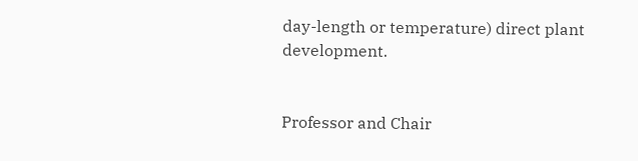day-length or temperature) direct plant development.


Professor and Chair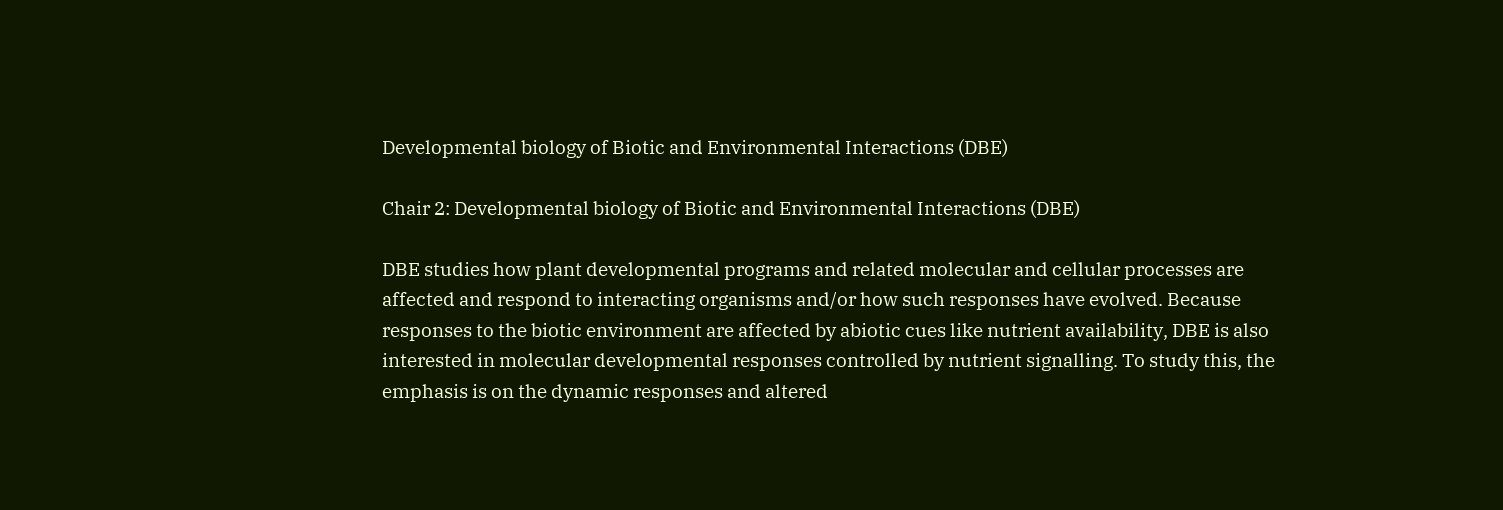Developmental biology of Biotic and Environmental Interactions (DBE)

Chair 2: Developmental biology of Biotic and Environmental Interactions (DBE)

DBE studies how plant developmental programs and related molecular and cellular processes are affected and respond to interacting organisms and/or how such responses have evolved. Because responses to the biotic environment are affected by abiotic cues like nutrient availability, DBE is also interested in molecular developmental responses controlled by nutrient signalling. To study this, the emphasis is on the dynamic responses and altered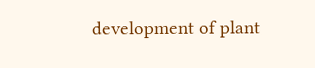development of plant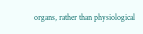organs, rather than physiological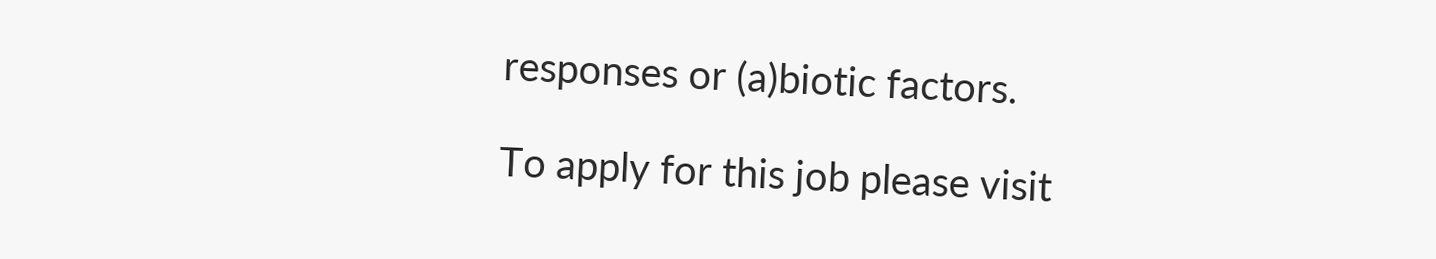responses or (a)biotic factors.

To apply for this job please visit